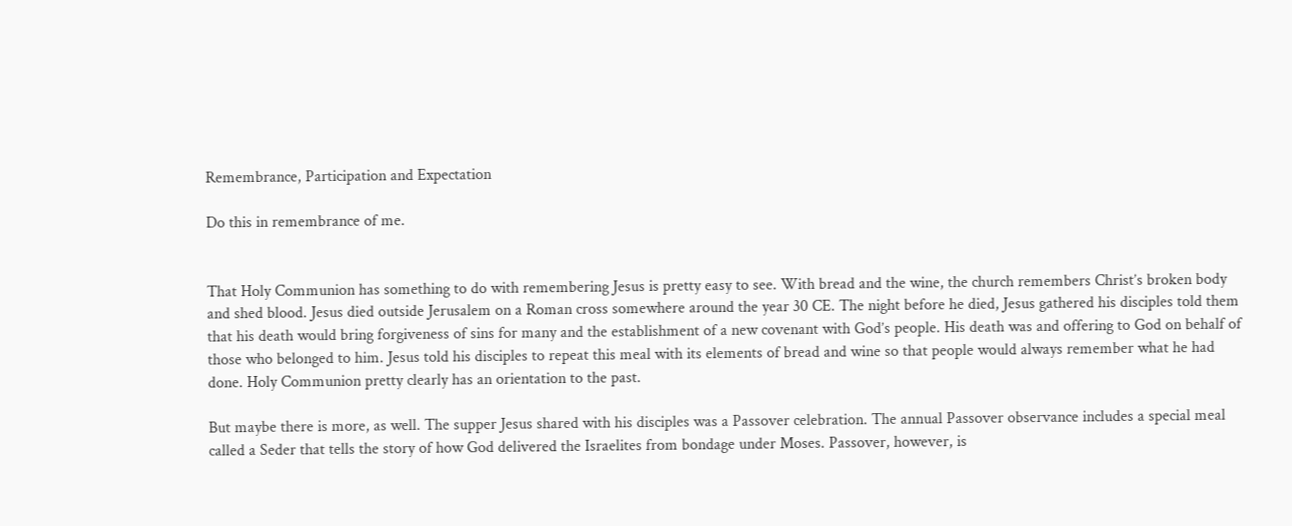Remembrance, Participation and Expectation

Do this in remembrance of me.


That Holy Communion has something to do with remembering Jesus is pretty easy to see. With bread and the wine, the church remembers Christ’s broken body and shed blood. Jesus died outside Jerusalem on a Roman cross somewhere around the year 30 CE. The night before he died, Jesus gathered his disciples told them that his death would bring forgiveness of sins for many and the establishment of a new covenant with God’s people. His death was and offering to God on behalf of those who belonged to him. Jesus told his disciples to repeat this meal with its elements of bread and wine so that people would always remember what he had done. Holy Communion pretty clearly has an orientation to the past.

But maybe there is more, as well. The supper Jesus shared with his disciples was a Passover celebration. The annual Passover observance includes a special meal called a Seder that tells the story of how God delivered the Israelites from bondage under Moses. Passover, however, is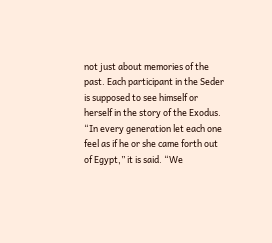not just about memories of the past. Each participant in the Seder is supposed to see himself or herself in the story of the Exodus.  “In every generation let each one feel as if he or she came forth out of Egypt,” it is said. “We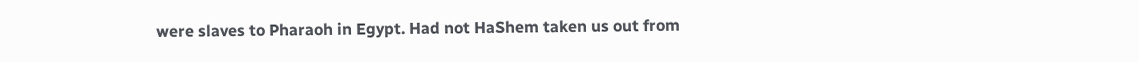were slaves to Pharaoh in Egypt. Had not HaShem taken us out from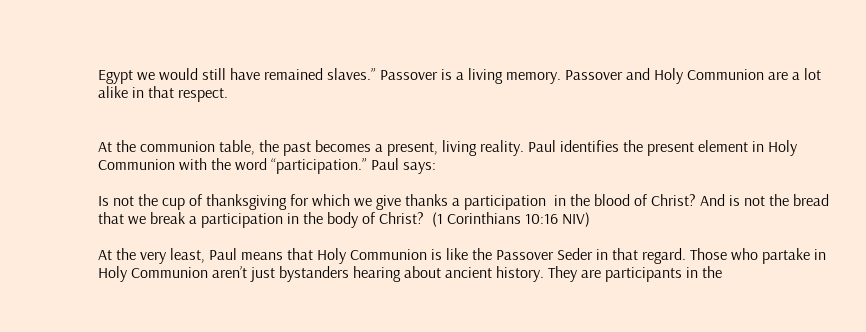Egypt we would still have remained slaves.” Passover is a living memory. Passover and Holy Communion are a lot alike in that respect.


At the communion table, the past becomes a present, living reality. Paul identifies the present element in Holy Communion with the word “participation.” Paul says:

Is not the cup of thanksgiving for which we give thanks a participation  in the blood of Christ? And is not the bread that we break a participation in the body of Christ?  (1 Corinthians 10:16 NIV)

At the very least, Paul means that Holy Communion is like the Passover Seder in that regard. Those who partake in Holy Communion aren’t just bystanders hearing about ancient history. They are participants in the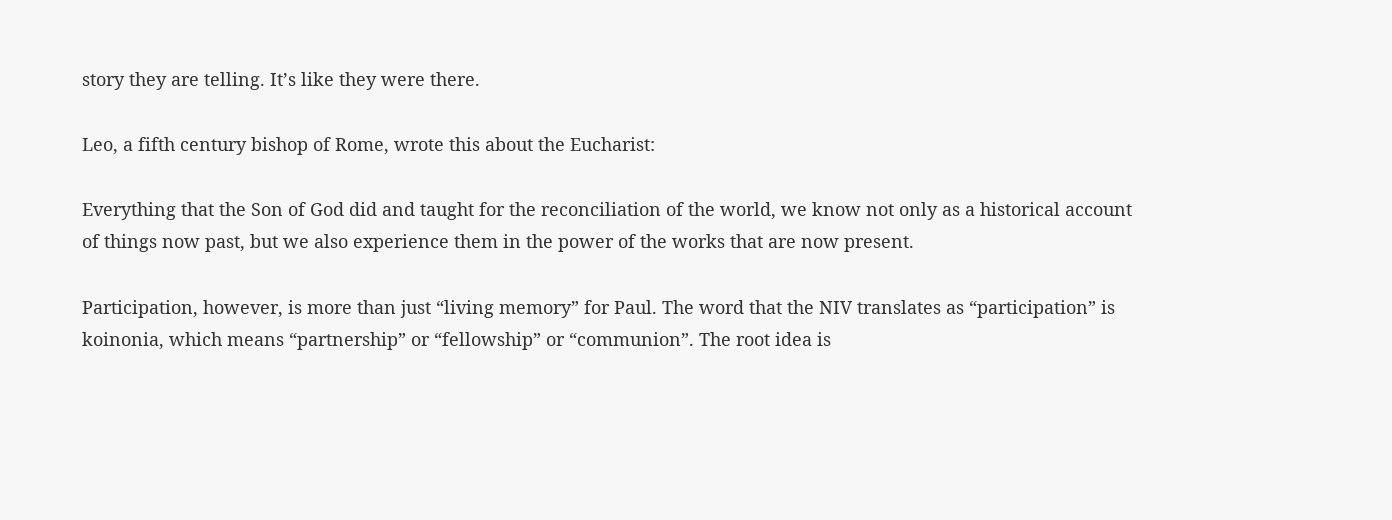story they are telling. It’s like they were there.

Leo, a fifth century bishop of Rome, wrote this about the Eucharist:

Everything that the Son of God did and taught for the reconciliation of the world, we know not only as a historical account of things now past, but we also experience them in the power of the works that are now present.

Participation, however, is more than just “living memory” for Paul. The word that the NIV translates as “participation” is koinonia, which means “partnership” or “fellowship” or “communion”. The root idea is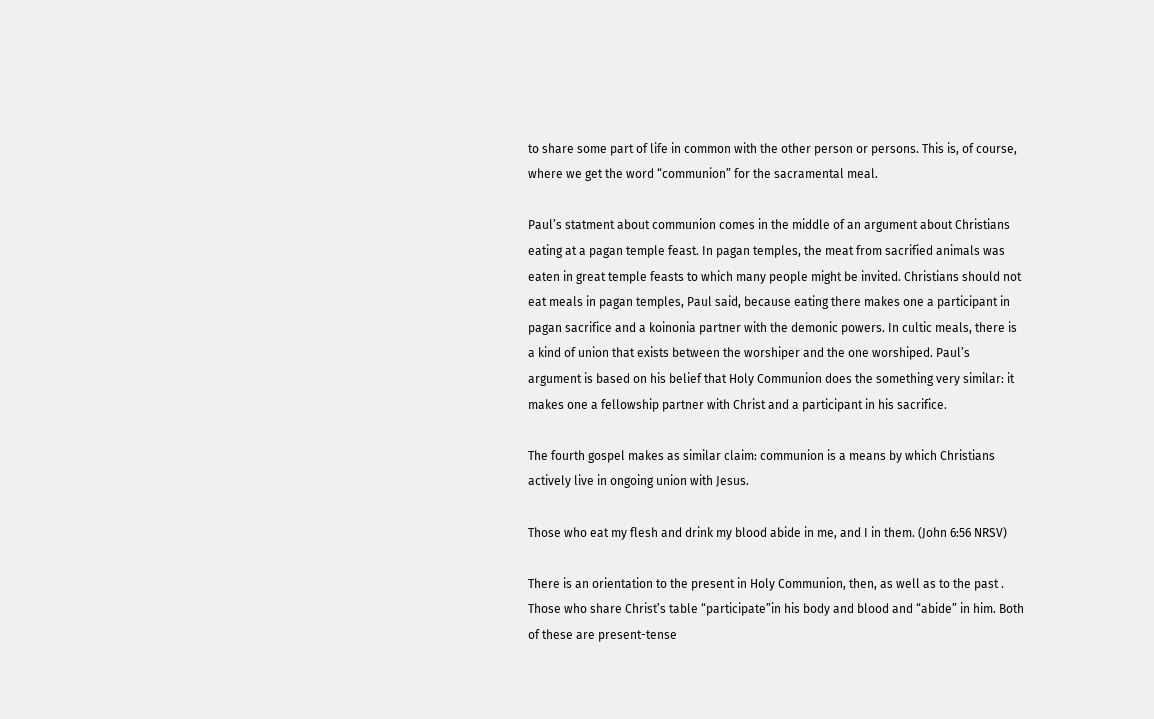to share some part of life in common with the other person or persons. This is, of course, where we get the word “communion” for the sacramental meal.

Paul’s statment about communion comes in the middle of an argument about Christians eating at a pagan temple feast. In pagan temples, the meat from sacrified animals was eaten in great temple feasts to which many people might be invited. Christians should not eat meals in pagan temples, Paul said, because eating there makes one a participant in pagan sacrifice and a koinonia partner with the demonic powers. In cultic meals, there is a kind of union that exists between the worshiper and the one worshiped. Paul’s argument is based on his belief that Holy Communion does the something very similar: it makes one a fellowship partner with Christ and a participant in his sacrifice.

The fourth gospel makes as similar claim: communion is a means by which Christians actively live in ongoing union with Jesus.

Those who eat my flesh and drink my blood abide in me, and I in them. (John 6:56 NRSV)

There is an orientation to the present in Holy Communion, then, as well as to the past . Those who share Christ’s table “participate”in his body and blood and “abide” in him. Both of these are present-tense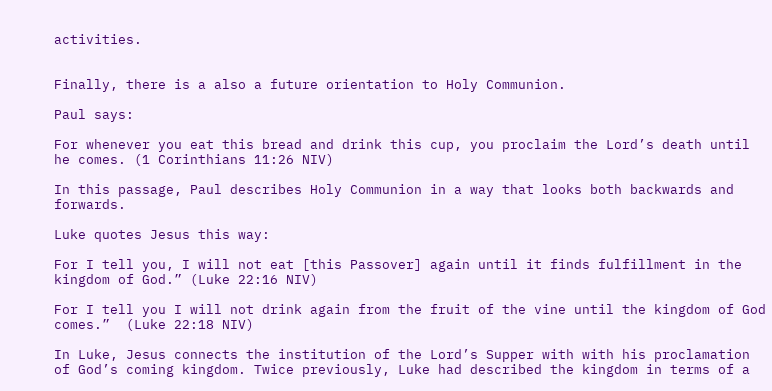activities.


Finally, there is a also a future orientation to Holy Communion.

Paul says:

For whenever you eat this bread and drink this cup, you proclaim the Lord’s death until he comes. (1 Corinthians 11:26 NIV)

In this passage, Paul describes Holy Communion in a way that looks both backwards and forwards.

Luke quotes Jesus this way:

For I tell you, I will not eat [this Passover] again until it finds fulfillment in the kingdom of God.” (Luke 22:16 NIV)

For I tell you I will not drink again from the fruit of the vine until the kingdom of God comes.”  (Luke 22:18 NIV)

In Luke, Jesus connects the institution of the Lord’s Supper with with his proclamation of God’s coming kingdom. Twice previously, Luke had described the kingdom in terms of a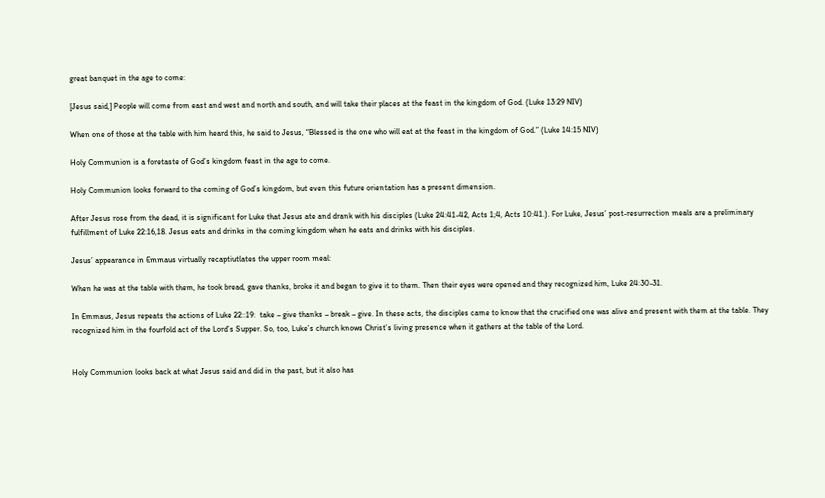great banquet in the age to come:

[Jesus said,] People will come from east and west and north and south, and will take their places at the feast in the kingdom of God. (Luke 13:29 NIV)

When one of those at the table with him heard this, he said to Jesus, “Blessed is the one who will eat at the feast in the kingdom of God.” (Luke 14:15 NIV)

Holy Communion is a foretaste of God’s kingdom feast in the age to come.

Holy Communion looks forward to the coming of God’s kingdom, but even this future orientation has a present dimension.

After Jesus rose from the dead, it is significant for Luke that Jesus ate and drank with his disciples (Luke 24:41-42, Acts 1;4, Acts 10:41.). For Luke, Jesus’ post-resurrection meals are a preliminary fulfillment of Luke 22:16,18. Jesus eats and drinks in the coming kingdom when he eats and drinks with his disciples.

Jesus’ appearance in Emmaus virtually recaptiutlates the upper room meal:

When he was at the table with them, he took bread, gave thanks, broke it and began to give it to them. Then their eyes were opened and they recognized him, Luke 24:30-31.

In Emmaus, Jesus repeats the actions of Luke 22::19:  take – give thanks – break – give. In these acts, the disciples came to know that the crucified one was alive and present with them at the table. They recognized him in the fourfold act of the Lord’s Supper. So, too, Luke’s church knows Christ’s living presence when it gathers at the table of the Lord.


Holy Communion looks back at what Jesus said and did in the past, but it also has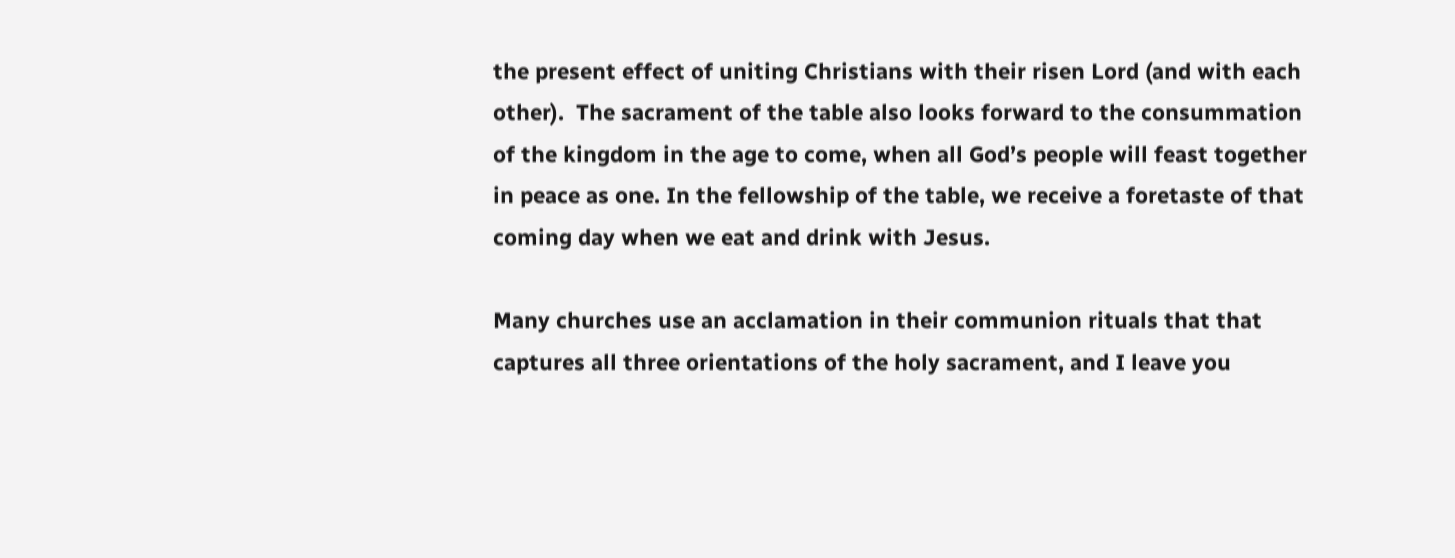the present effect of uniting Christians with their risen Lord (and with each other).  The sacrament of the table also looks forward to the consummation of the kingdom in the age to come, when all God’s people will feast together in peace as one. In the fellowship of the table, we receive a foretaste of that coming day when we eat and drink with Jesus.

Many churches use an acclamation in their communion rituals that that captures all three orientations of the holy sacrament, and I leave you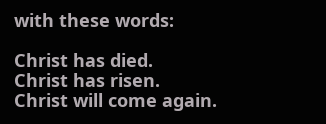with these words:

Christ has died.
Christ has risen.
Christ will come again.